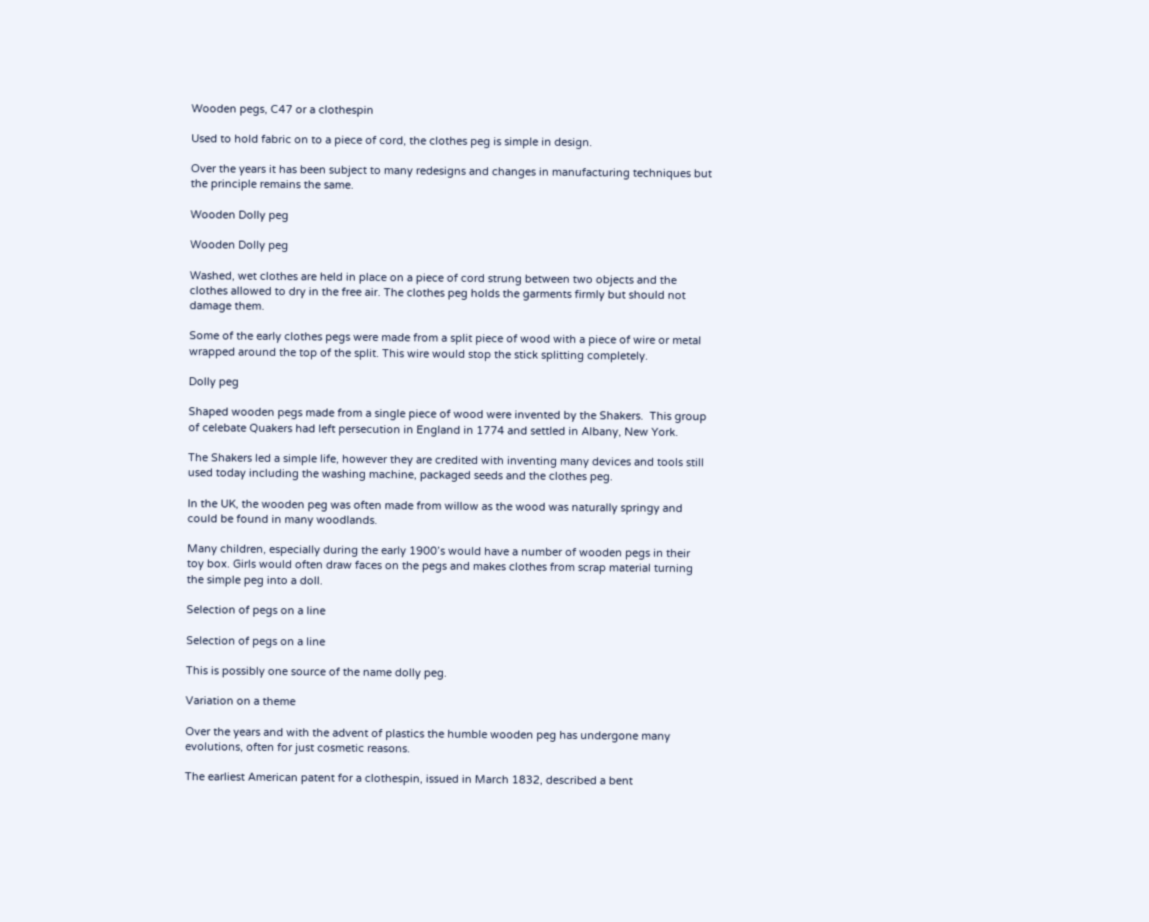Wooden pegs, C47 or a clothespin

Used to hold fabric on to a piece of cord, the clothes peg is simple in design.

Over the years it has been subject to many redesigns and changes in manufacturing techniques but the principle remains the same.

Wooden Dolly peg

Wooden Dolly peg

Washed, wet clothes are held in place on a piece of cord strung between two objects and the clothes allowed to dry in the free air. The clothes peg holds the garments firmly but should not damage them.

Some of the early clothes pegs were made from a split piece of wood with a piece of wire or metal wrapped around the top of the split. This wire would stop the stick splitting completely.

Dolly peg

Shaped wooden pegs made from a single piece of wood were invented by the Shakers.  This group of celebate Quakers had left persecution in England in 1774 and settled in Albany, New York.

The Shakers led a simple life, however they are credited with inventing many devices and tools still used today including the washing machine, packaged seeds and the clothes peg.

In the UK, the wooden peg was often made from willow as the wood was naturally springy and could be found in many woodlands.

Many children, especially during the early 1900’s would have a number of wooden pegs in their toy box. Girls would often draw faces on the pegs and makes clothes from scrap material turning the simple peg into a doll.

Selection of pegs on a line

Selection of pegs on a line

This is possibly one source of the name dolly peg.

Variation on a theme

Over the years and with the advent of plastics the humble wooden peg has undergone many evolutions, often for just cosmetic reasons.

The earliest American patent for a clothespin, issued in March 1832, described a bent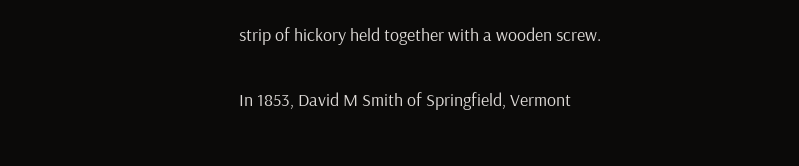strip of hickory held together with a wooden screw.

In 1853, David M Smith of Springfield, Vermont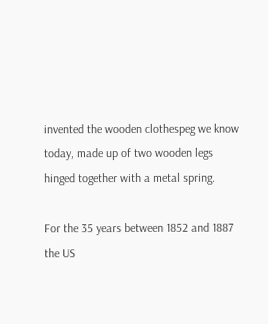invented the wooden clothespeg we know today, made up of two wooden legs hinged together with a metal spring.

For the 35 years between 1852 and 1887 the US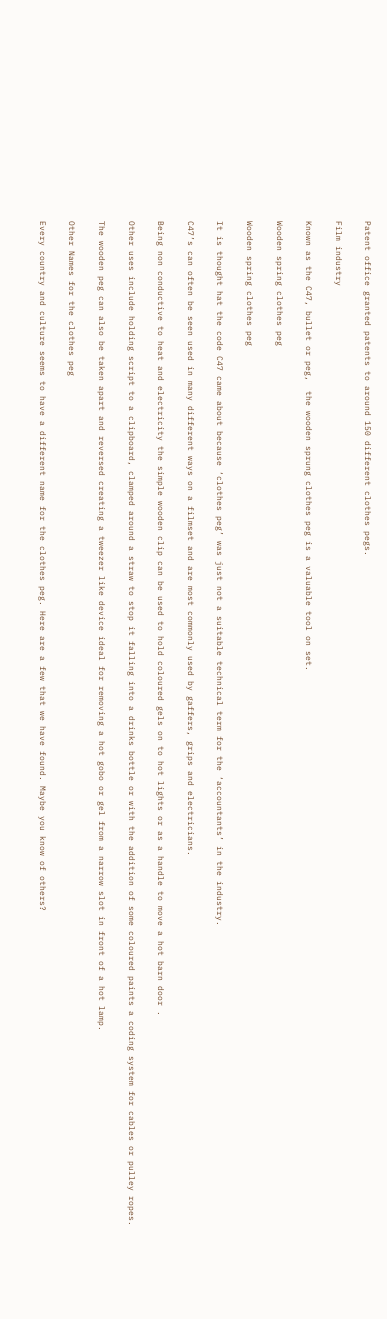Patent office granted patents to around 150 different clothes pegs.

Film industry

Known as the C47, bullet or peg,  the wooden sprung clothes peg is a valuable tool on set.

Wooden spring clothes peg

Wooden spring clothes peg

It is thought hat the code C47 came about because ‘clothes peg’ was just not a suitable technical term for the ‘accountants’ in the industry.

C47’s can often be seen used in many different ways on a filmset and are most commonly used by gaffers, grips and electricians.

Being non conductive to heat and electricity the simple wooden clip can be used to hold coloured gels on to hot lights or as a handle to move a hot barn door .

Other uses include holding script to a clipboard, clamped around a straw to stop it falling into a drinks bottle or with the addition of some coloured paints a coding system for cables or pulley ropes.

The wooden peg can also be taken apart and reversed creating a tweezer like device ideal for removing a hot gobo or gel from a narrow slot in front of a hot lamp.

Other Names for the clothes peg

Every country and culture seems to have a different name for the clothes peg. Here are a few that we have found. Maybe you know of others?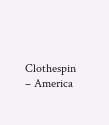Clothespin – America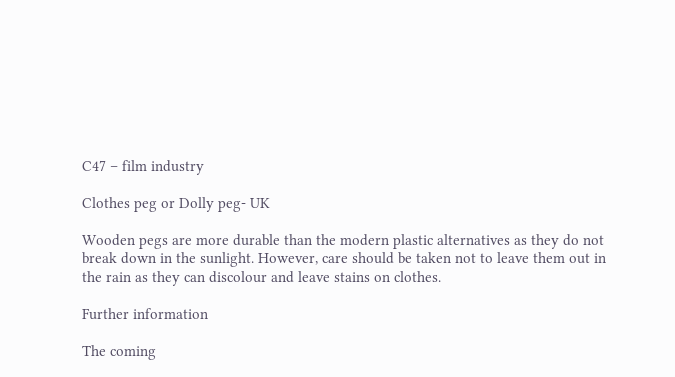C47 – film industry

Clothes peg or Dolly peg- UK

Wooden pegs are more durable than the modern plastic alternatives as they do not break down in the sunlight. However, care should be taken not to leave them out in the rain as they can discolour and leave stains on clothes.

Further information

The coming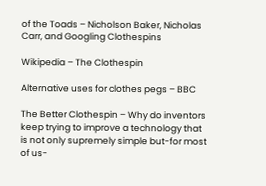of the Toads – Nicholson Baker, Nicholas Carr, and Googling Clothespins

Wikipedia – The Clothespin

Alternative uses for clothes pegs – BBC

The Better Clothespin – Why do inventors keep trying to improve a technology that is not only supremely simple but-for most of us-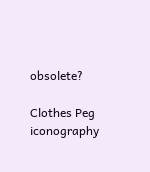obsolete?

Clothes Peg iconography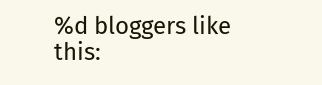%d bloggers like this: